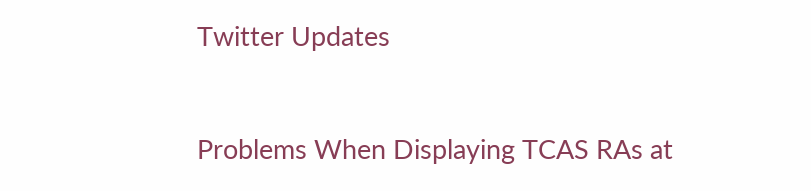Twitter Updates


Problems When Displaying TCAS RAs at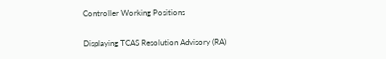Controller Working Positions

Displaying TCAS Resolution Advisory (RA)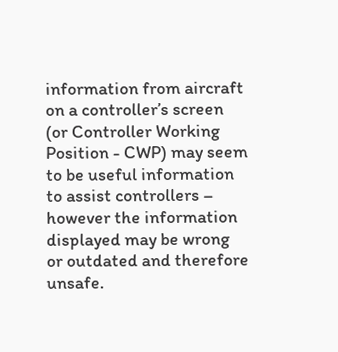information from aircraft on a controller’s screen (or Controller Working Position - CWP) may seem to be useful information to assist controllers – however the information displayed may be wrong or outdated and therefore unsafe.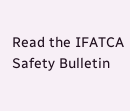Read the IFATCA Safety Bulletin